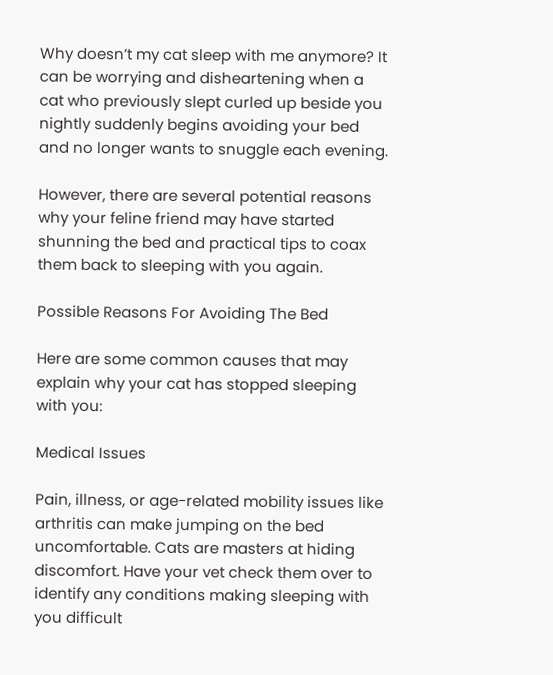Why doesn’t my cat sleep with me anymore? It can be worrying and disheartening when a cat who previously slept curled up beside you nightly suddenly begins avoiding your bed and no longer wants to snuggle each evening.

However, there are several potential reasons why your feline friend may have started shunning the bed and practical tips to coax them back to sleeping with you again.

Possible Reasons For Avoiding The Bed

Here are some common causes that may explain why your cat has stopped sleeping with you:

Medical Issues

Pain, illness, or age-related mobility issues like arthritis can make jumping on the bed uncomfortable. Cats are masters at hiding discomfort. Have your vet check them over to identify any conditions making sleeping with you difficult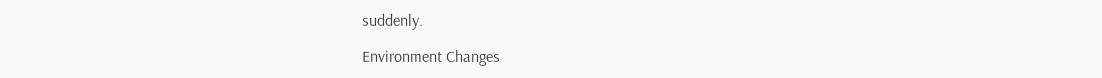suddenly.

Environment Changes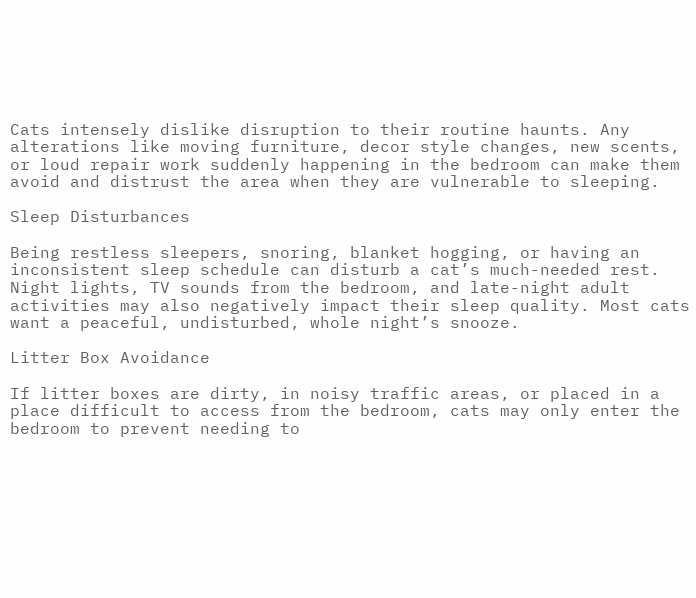Cats intensely dislike disruption to their routine haunts. Any alterations like moving furniture, decor style changes, new scents, or loud repair work suddenly happening in the bedroom can make them avoid and distrust the area when they are vulnerable to sleeping.

Sleep Disturbances

Being restless sleepers, snoring, blanket hogging, or having an inconsistent sleep schedule can disturb a cat’s much-needed rest. Night lights, TV sounds from the bedroom, and late-night adult activities may also negatively impact their sleep quality. Most cats want a peaceful, undisturbed, whole night’s snooze.

Litter Box Avoidance

If litter boxes are dirty, in noisy traffic areas, or placed in a place difficult to access from the bedroom, cats may only enter the bedroom to prevent needing to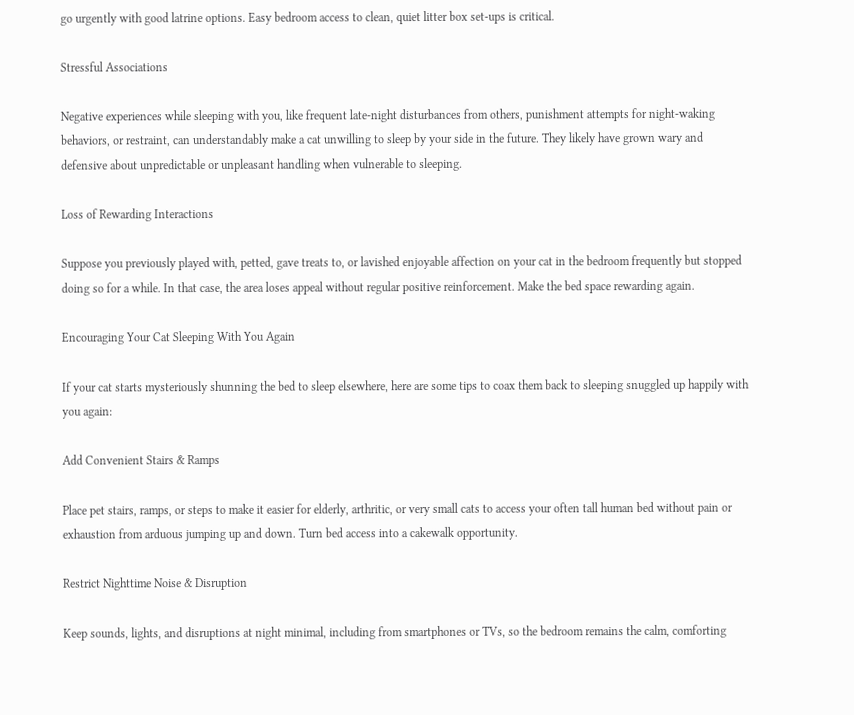go urgently with good latrine options. Easy bedroom access to clean, quiet litter box set-ups is critical.

Stressful Associations

Negative experiences while sleeping with you, like frequent late-night disturbances from others, punishment attempts for night-waking behaviors, or restraint, can understandably make a cat unwilling to sleep by your side in the future. They likely have grown wary and defensive about unpredictable or unpleasant handling when vulnerable to sleeping.

Loss of Rewarding Interactions

Suppose you previously played with, petted, gave treats to, or lavished enjoyable affection on your cat in the bedroom frequently but stopped doing so for a while. In that case, the area loses appeal without regular positive reinforcement. Make the bed space rewarding again.

Encouraging Your Cat Sleeping With You Again

If your cat starts mysteriously shunning the bed to sleep elsewhere, here are some tips to coax them back to sleeping snuggled up happily with you again:

Add Convenient Stairs & Ramps

Place pet stairs, ramps, or steps to make it easier for elderly, arthritic, or very small cats to access your often tall human bed without pain or exhaustion from arduous jumping up and down. Turn bed access into a cakewalk opportunity.

Restrict Nighttime Noise & Disruption

Keep sounds, lights, and disruptions at night minimal, including from smartphones or TVs, so the bedroom remains the calm, comforting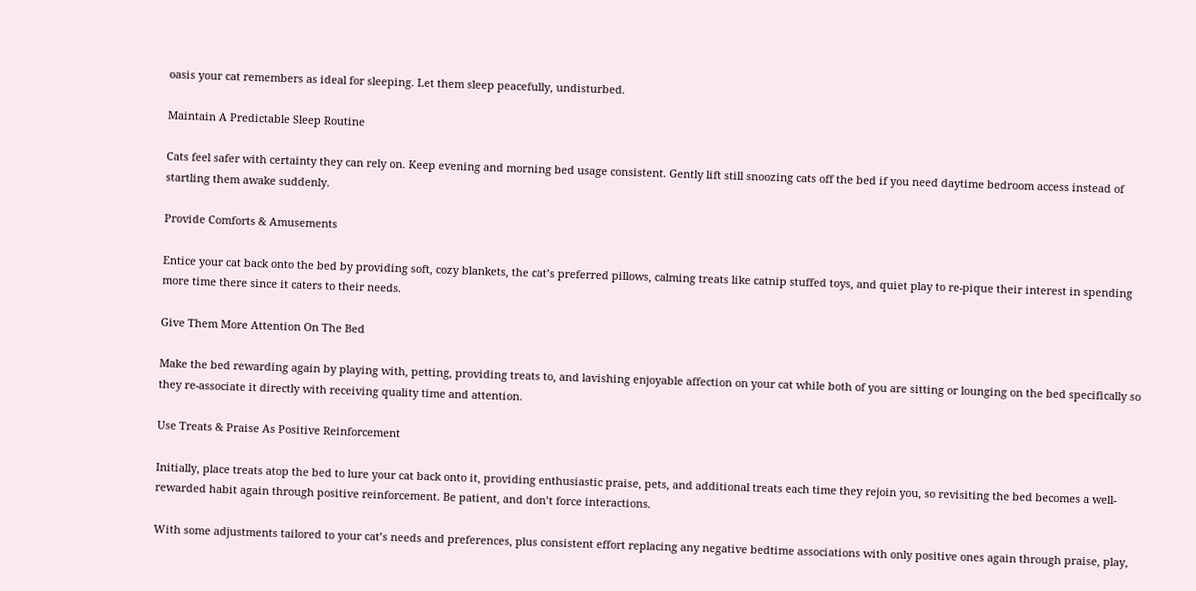oasis your cat remembers as ideal for sleeping. Let them sleep peacefully, undisturbed.

Maintain A Predictable Sleep Routine

Cats feel safer with certainty they can rely on. Keep evening and morning bed usage consistent. Gently lift still snoozing cats off the bed if you need daytime bedroom access instead of startling them awake suddenly.

Provide Comforts & Amusements

Entice your cat back onto the bed by providing soft, cozy blankets, the cat’s preferred pillows, calming treats like catnip stuffed toys, and quiet play to re-pique their interest in spending more time there since it caters to their needs.

Give Them More Attention On The Bed

Make the bed rewarding again by playing with, petting, providing treats to, and lavishing enjoyable affection on your cat while both of you are sitting or lounging on the bed specifically so they re-associate it directly with receiving quality time and attention.

Use Treats & Praise As Positive Reinforcement

Initially, place treats atop the bed to lure your cat back onto it, providing enthusiastic praise, pets, and additional treats each time they rejoin you, so revisiting the bed becomes a well-rewarded habit again through positive reinforcement. Be patient, and don’t force interactions.

With some adjustments tailored to your cat’s needs and preferences, plus consistent effort replacing any negative bedtime associations with only positive ones again through praise, play,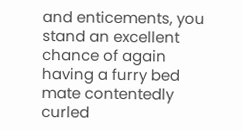and enticements, you stand an excellent chance of again having a furry bed mate contentedly curled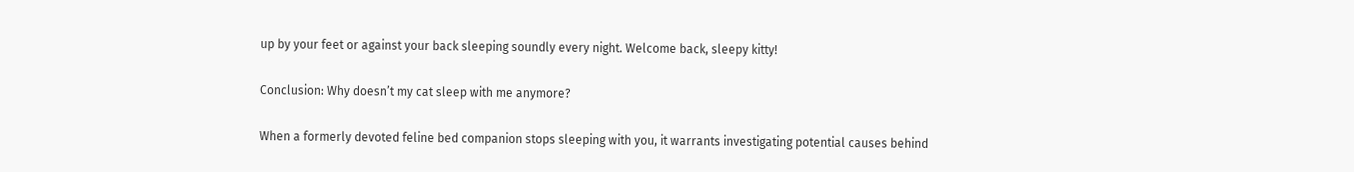up by your feet or against your back sleeping soundly every night. Welcome back, sleepy kitty!

Conclusion: Why doesn’t my cat sleep with me anymore?

When a formerly devoted feline bed companion stops sleeping with you, it warrants investigating potential causes behind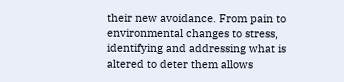their new avoidance. From pain to environmental changes to stress, identifying and addressing what is altered to deter them allows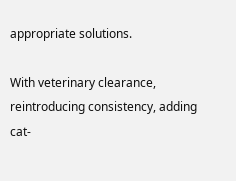appropriate solutions.

With veterinary clearance, reintroducing consistency, adding cat-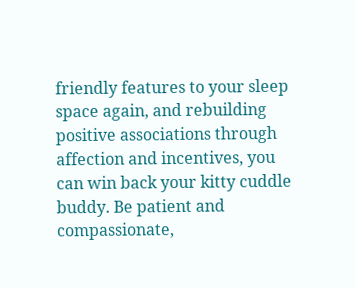friendly features to your sleep space again, and rebuilding positive associations through affection and incentives, you can win back your kitty cuddle buddy. Be patient and compassionate,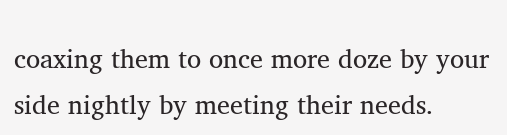coaxing them to once more doze by your side nightly by meeting their needs.